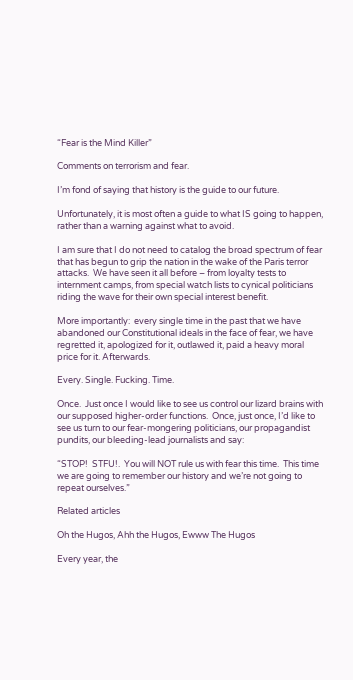“Fear is the Mind Killer”

Comments on terrorism and fear.

I’m fond of saying that history is the guide to our future.

Unfortunately, it is most often a guide to what IS going to happen, rather than a warning against what to avoid.

I am sure that I do not need to catalog the broad spectrum of fear that has begun to grip the nation in the wake of the Paris terror attacks.  We have seen it all before – from loyalty tests to internment camps, from special watch lists to cynical politicians riding the wave for their own special interest benefit.

More importantly:  every single time in the past that we have abandoned our Constitutional ideals in the face of fear, we have regretted it, apologized for it, outlawed it, paid a heavy moral price for it. Afterwards.

Every. Single. Fucking. Time.

Once.  Just once I would like to see us control our lizard brains with our supposed higher-order functions.  Once, just once, I’d like to see us turn to our fear-mongering politicians, our propagandist pundits, our bleeding-lead journalists and say:

“STOP!  STFU!.  You will NOT rule us with fear this time.  This time we are going to remember our history and we’re not going to repeat ourselves.”

Related articles

Oh the Hugos, Ahh the Hugos, Ewww The Hugos

Every year, the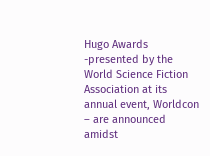Hugo Awards -presented by the World Science Fiction Association at its annual event, Worldcon – are announced amidst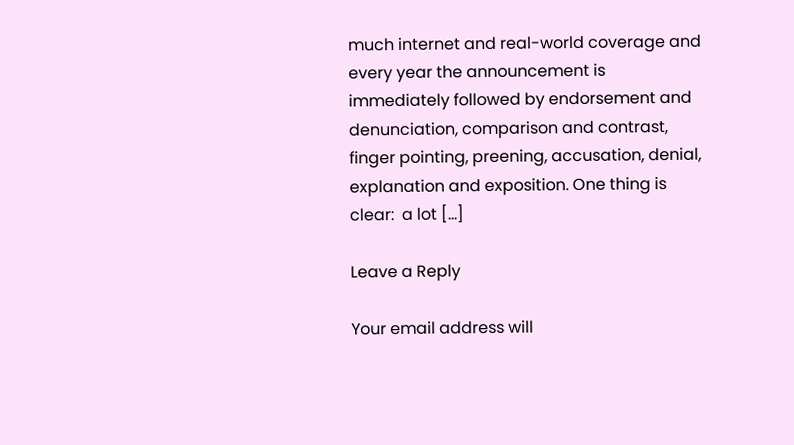much internet and real-world coverage and every year the announcement is immediately followed by endorsement and denunciation, comparison and contrast, finger pointing, preening, accusation, denial, explanation and exposition. One thing is clear:  a lot […]

Leave a Reply

Your email address will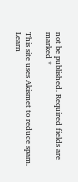not be published. Required fields are marked *

This site uses Akismet to reduce spam. Learn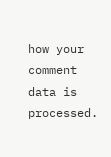how your comment data is processed.